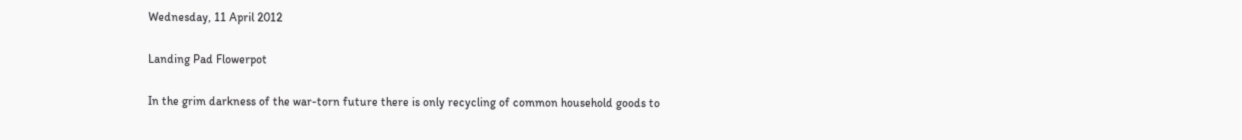Wednesday, 11 April 2012

Landing Pad Flowerpot

In the grim darkness of the war-torn future there is only recycling of common household goods to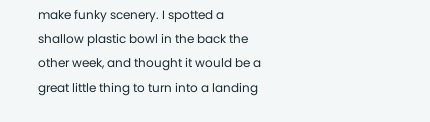make funky scenery. I spotted a shallow plastic bowl in the back the other week, and thought it would be a great little thing to turn into a landing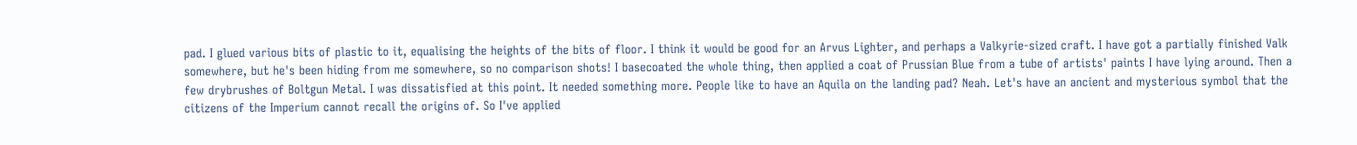pad. I glued various bits of plastic to it, equalising the heights of the bits of floor. I think it would be good for an Arvus Lighter, and perhaps a Valkyrie-sized craft. I have got a partially finished Valk somewhere, but he's been hiding from me somewhere, so no comparison shots! I basecoated the whole thing, then applied a coat of Prussian Blue from a tube of artists' paints I have lying around. Then a few drybrushes of Boltgun Metal. I was dissatisfied at this point. It needed something more. People like to have an Aquila on the landing pad? Neah. Let's have an ancient and mysterious symbol that the citizens of the Imperium cannot recall the origins of. So I've applied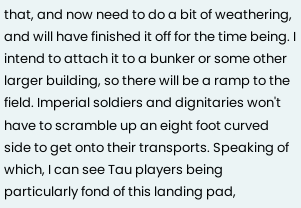that, and now need to do a bit of weathering, and will have finished it off for the time being. I intend to attach it to a bunker or some other larger building, so there will be a ramp to the field. Imperial soldiers and dignitaries won't have to scramble up an eight foot curved side to get onto their transports. Speaking of which, I can see Tau players being particularly fond of this landing pad,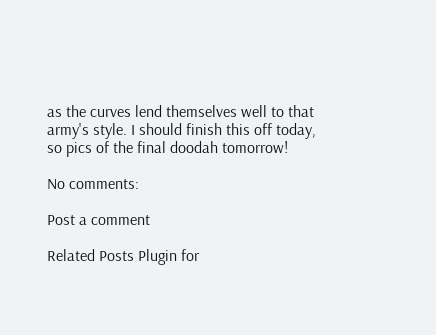as the curves lend themselves well to that army's style. I should finish this off today, so pics of the final doodah tomorrow!

No comments:

Post a comment

Related Posts Plugin for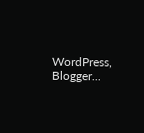WordPress, Blogger...